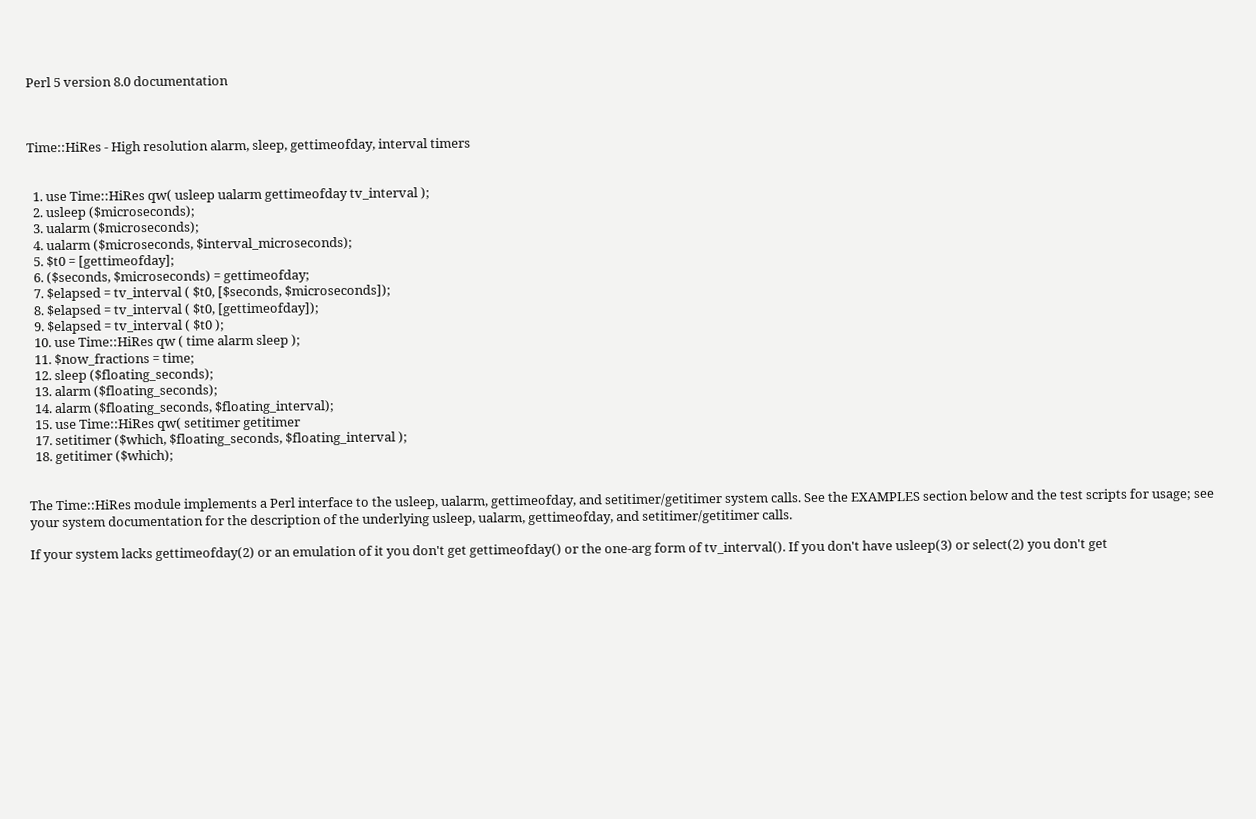Perl 5 version 8.0 documentation



Time::HiRes - High resolution alarm, sleep, gettimeofday, interval timers


  1. use Time::HiRes qw( usleep ualarm gettimeofday tv_interval );
  2. usleep ($microseconds);
  3. ualarm ($microseconds);
  4. ualarm ($microseconds, $interval_microseconds);
  5. $t0 = [gettimeofday];
  6. ($seconds, $microseconds) = gettimeofday;
  7. $elapsed = tv_interval ( $t0, [$seconds, $microseconds]);
  8. $elapsed = tv_interval ( $t0, [gettimeofday]);
  9. $elapsed = tv_interval ( $t0 );
  10. use Time::HiRes qw ( time alarm sleep );
  11. $now_fractions = time;
  12. sleep ($floating_seconds);
  13. alarm ($floating_seconds);
  14. alarm ($floating_seconds, $floating_interval);
  15. use Time::HiRes qw( setitimer getitimer
  17. setitimer ($which, $floating_seconds, $floating_interval );
  18. getitimer ($which);


The Time::HiRes module implements a Perl interface to the usleep, ualarm, gettimeofday, and setitimer/getitimer system calls. See the EXAMPLES section below and the test scripts for usage; see your system documentation for the description of the underlying usleep, ualarm, gettimeofday, and setitimer/getitimer calls.

If your system lacks gettimeofday(2) or an emulation of it you don't get gettimeofday() or the one-arg form of tv_interval(). If you don't have usleep(3) or select(2) you don't get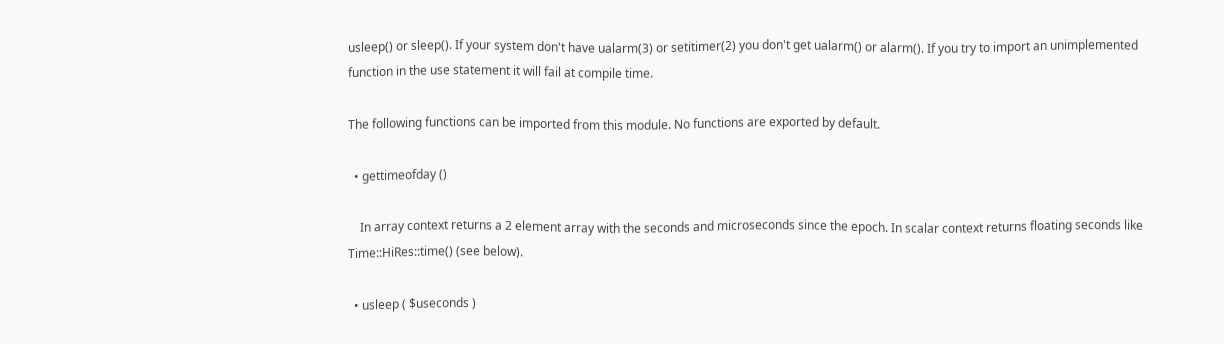usleep() or sleep(). If your system don't have ualarm(3) or setitimer(2) you don't get ualarm() or alarm(). If you try to import an unimplemented function in the use statement it will fail at compile time.

The following functions can be imported from this module. No functions are exported by default.

  • gettimeofday ()

    In array context returns a 2 element array with the seconds and microseconds since the epoch. In scalar context returns floating seconds like Time::HiRes::time() (see below).

  • usleep ( $useconds )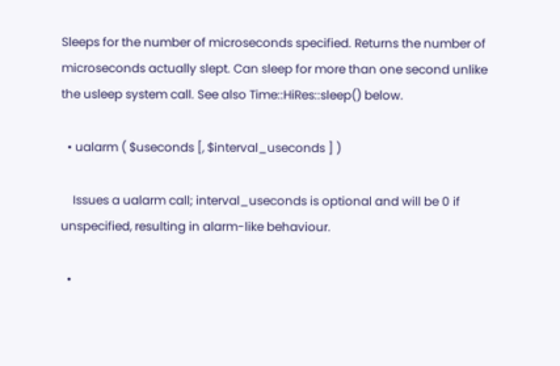Sleeps for the number of microseconds specified. Returns the number of microseconds actually slept. Can sleep for more than one second unlike the usleep system call. See also Time::HiRes::sleep() below.

  • ualarm ( $useconds [, $interval_useconds ] )

    Issues a ualarm call; interval_useconds is optional and will be 0 if unspecified, resulting in alarm-like behaviour.

  •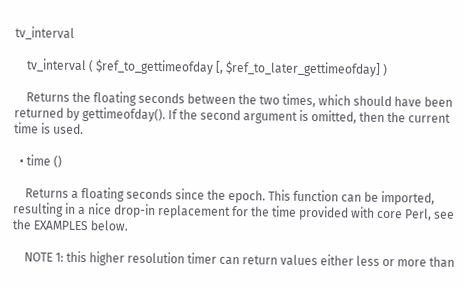tv_interval

    tv_interval ( $ref_to_gettimeofday [, $ref_to_later_gettimeofday] )

    Returns the floating seconds between the two times, which should have been returned by gettimeofday(). If the second argument is omitted, then the current time is used.

  • time ()

    Returns a floating seconds since the epoch. This function can be imported, resulting in a nice drop-in replacement for the time provided with core Perl, see the EXAMPLES below.

    NOTE 1: this higher resolution timer can return values either less or more than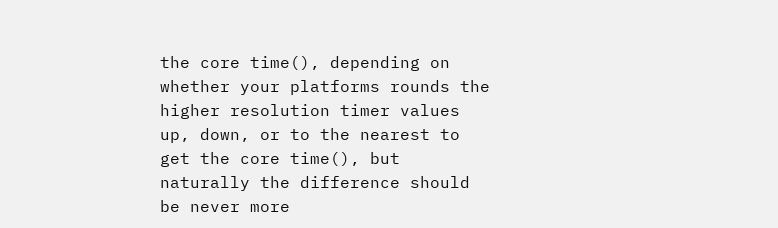the core time(), depending on whether your platforms rounds the higher resolution timer values up, down, or to the nearest to get the core time(), but naturally the difference should be never more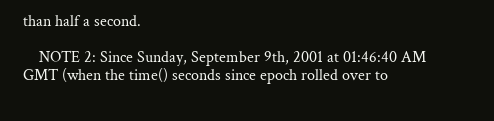than half a second.

    NOTE 2: Since Sunday, September 9th, 2001 at 01:46:40 AM GMT (when the time() seconds since epoch rolled over to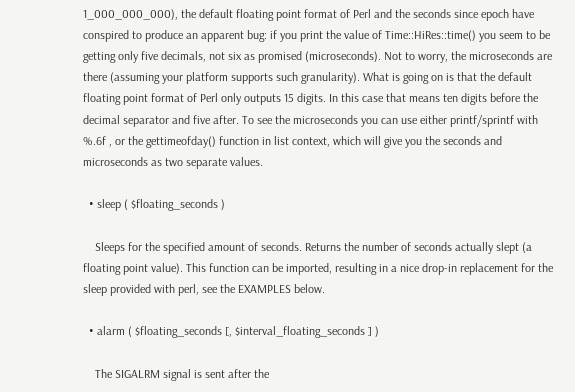1_000_000_000), the default floating point format of Perl and the seconds since epoch have conspired to produce an apparent bug: if you print the value of Time::HiRes::time() you seem to be getting only five decimals, not six as promised (microseconds). Not to worry, the microseconds are there (assuming your platform supports such granularity). What is going on is that the default floating point format of Perl only outputs 15 digits. In this case that means ten digits before the decimal separator and five after. To see the microseconds you can use either printf/sprintf with %.6f , or the gettimeofday() function in list context, which will give you the seconds and microseconds as two separate values.

  • sleep ( $floating_seconds )

    Sleeps for the specified amount of seconds. Returns the number of seconds actually slept (a floating point value). This function can be imported, resulting in a nice drop-in replacement for the sleep provided with perl, see the EXAMPLES below.

  • alarm ( $floating_seconds [, $interval_floating_seconds ] )

    The SIGALRM signal is sent after the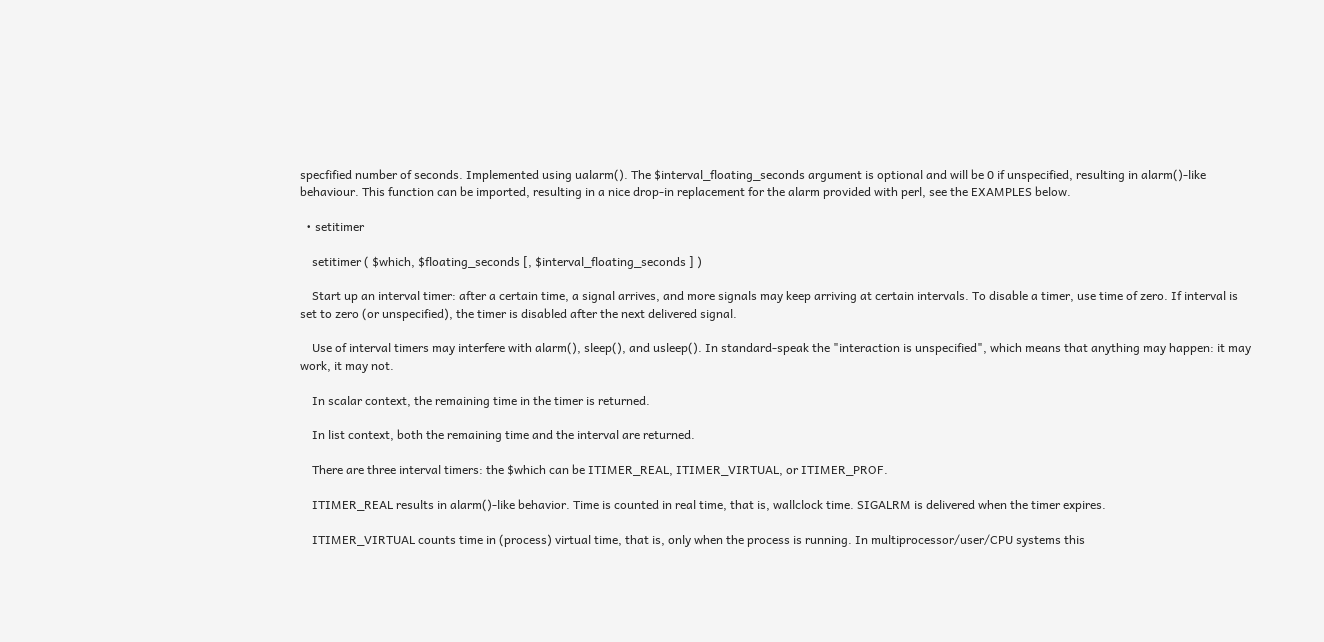specfified number of seconds. Implemented using ualarm(). The $interval_floating_seconds argument is optional and will be 0 if unspecified, resulting in alarm()-like behaviour. This function can be imported, resulting in a nice drop-in replacement for the alarm provided with perl, see the EXAMPLES below.

  • setitimer

    setitimer ( $which, $floating_seconds [, $interval_floating_seconds ] )

    Start up an interval timer: after a certain time, a signal arrives, and more signals may keep arriving at certain intervals. To disable a timer, use time of zero. If interval is set to zero (or unspecified), the timer is disabled after the next delivered signal.

    Use of interval timers may interfere with alarm(), sleep(), and usleep(). In standard-speak the "interaction is unspecified", which means that anything may happen: it may work, it may not.

    In scalar context, the remaining time in the timer is returned.

    In list context, both the remaining time and the interval are returned.

    There are three interval timers: the $which can be ITIMER_REAL, ITIMER_VIRTUAL, or ITIMER_PROF.

    ITIMER_REAL results in alarm()-like behavior. Time is counted in real time, that is, wallclock time. SIGALRM is delivered when the timer expires.

    ITIMER_VIRTUAL counts time in (process) virtual time, that is, only when the process is running. In multiprocessor/user/CPU systems this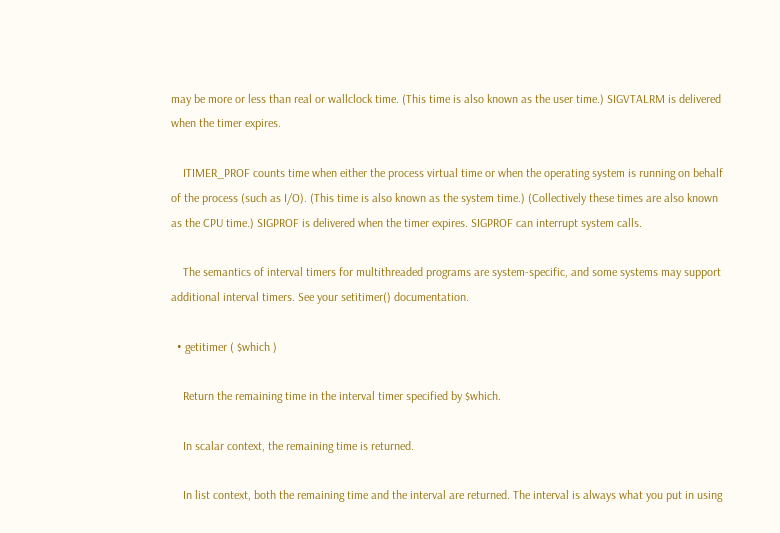may be more or less than real or wallclock time. (This time is also known as the user time.) SIGVTALRM is delivered when the timer expires.

    ITIMER_PROF counts time when either the process virtual time or when the operating system is running on behalf of the process (such as I/O). (This time is also known as the system time.) (Collectively these times are also known as the CPU time.) SIGPROF is delivered when the timer expires. SIGPROF can interrupt system calls.

    The semantics of interval timers for multithreaded programs are system-specific, and some systems may support additional interval timers. See your setitimer() documentation.

  • getitimer ( $which )

    Return the remaining time in the interval timer specified by $which.

    In scalar context, the remaining time is returned.

    In list context, both the remaining time and the interval are returned. The interval is always what you put in using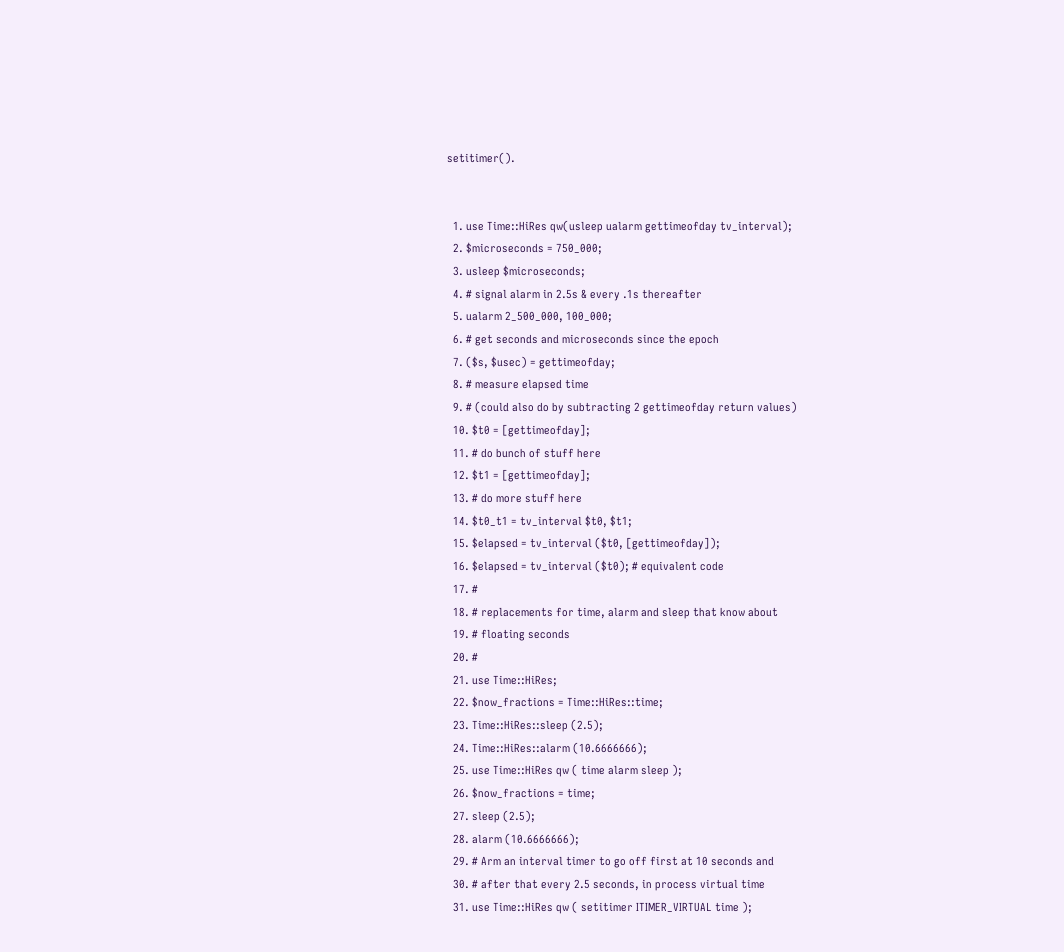setitimer().


  1. use Time::HiRes qw(usleep ualarm gettimeofday tv_interval);
  2. $microseconds = 750_000;
  3. usleep $microseconds;
  4. # signal alarm in 2.5s & every .1s thereafter
  5. ualarm 2_500_000, 100_000;
  6. # get seconds and microseconds since the epoch
  7. ($s, $usec) = gettimeofday;
  8. # measure elapsed time
  9. # (could also do by subtracting 2 gettimeofday return values)
  10. $t0 = [gettimeofday];
  11. # do bunch of stuff here
  12. $t1 = [gettimeofday];
  13. # do more stuff here
  14. $t0_t1 = tv_interval $t0, $t1;
  15. $elapsed = tv_interval ($t0, [gettimeofday]);
  16. $elapsed = tv_interval ($t0); # equivalent code
  17. #
  18. # replacements for time, alarm and sleep that know about
  19. # floating seconds
  20. #
  21. use Time::HiRes;
  22. $now_fractions = Time::HiRes::time;
  23. Time::HiRes::sleep (2.5);
  24. Time::HiRes::alarm (10.6666666);
  25. use Time::HiRes qw ( time alarm sleep );
  26. $now_fractions = time;
  27. sleep (2.5);
  28. alarm (10.6666666);
  29. # Arm an interval timer to go off first at 10 seconds and
  30. # after that every 2.5 seconds, in process virtual time
  31. use Time::HiRes qw ( setitimer ITIMER_VIRTUAL time );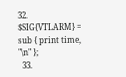32. $SIG{VTLARM} = sub { print time, "\n" };
  33.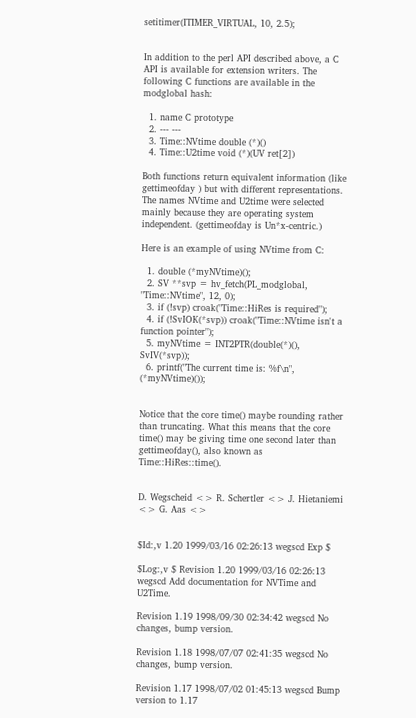setitimer(ITIMER_VIRTUAL, 10, 2.5);


In addition to the perl API described above, a C API is available for extension writers. The following C functions are available in the modglobal hash:

  1. name C prototype
  2. --- ---
  3. Time::NVtime double (*)()
  4. Time::U2time void (*)(UV ret[2])

Both functions return equivalent information (like gettimeofday ) but with different representations. The names NVtime and U2time were selected mainly because they are operating system independent. (gettimeofday is Un*x-centric.)

Here is an example of using NVtime from C:

  1. double (*myNVtime)();
  2. SV **svp = hv_fetch(PL_modglobal, "Time::NVtime", 12, 0);
  3. if (!svp) croak("Time::HiRes is required");
  4. if (!SvIOK(*svp)) croak("Time::NVtime isn't a function pointer");
  5. myNVtime = INT2PTR(double(*)(), SvIV(*svp));
  6. printf("The current time is: %f\n", (*myNVtime)());


Notice that the core time() maybe rounding rather than truncating. What this means that the core time() may be giving time one second later than gettimeofday(), also known as Time::HiRes::time().


D. Wegscheid <> R. Schertler <> J. Hietaniemi <> G. Aas <>


$Id:,v 1.20 1999/03/16 02:26:13 wegscd Exp $

$Log:,v $ Revision 1.20 1999/03/16 02:26:13 wegscd Add documentation for NVTime and U2Time.

Revision 1.19 1998/09/30 02:34:42 wegscd No changes, bump version.

Revision 1.18 1998/07/07 02:41:35 wegscd No changes, bump version.

Revision 1.17 1998/07/02 01:45:13 wegscd Bump version to 1.17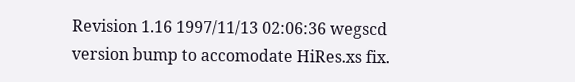Revision 1.16 1997/11/13 02:06:36 wegscd version bump to accomodate HiRes.xs fix.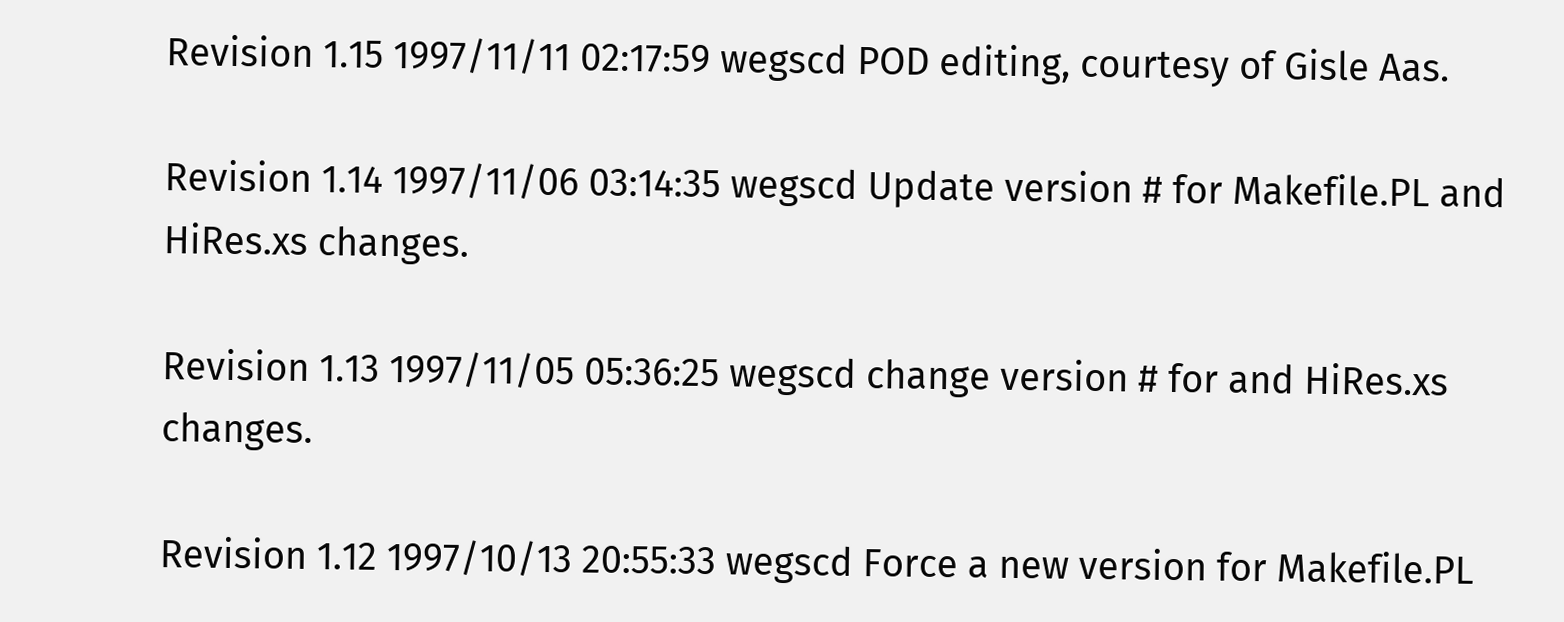Revision 1.15 1997/11/11 02:17:59 wegscd POD editing, courtesy of Gisle Aas.

Revision 1.14 1997/11/06 03:14:35 wegscd Update version # for Makefile.PL and HiRes.xs changes.

Revision 1.13 1997/11/05 05:36:25 wegscd change version # for and HiRes.xs changes.

Revision 1.12 1997/10/13 20:55:33 wegscd Force a new version for Makefile.PL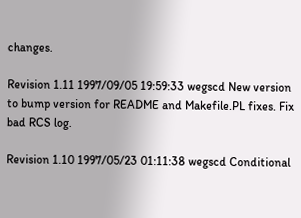changes.

Revision 1.11 1997/09/05 19:59:33 wegscd New version to bump version for README and Makefile.PL fixes. Fix bad RCS log.

Revision 1.10 1997/05/23 01:11:38 wegscd Conditional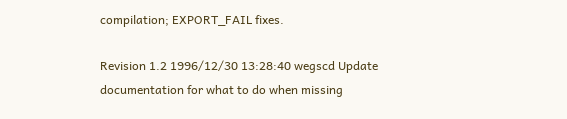compilation; EXPORT_FAIL fixes.

Revision 1.2 1996/12/30 13:28:40 wegscd Update documentation for what to do when missing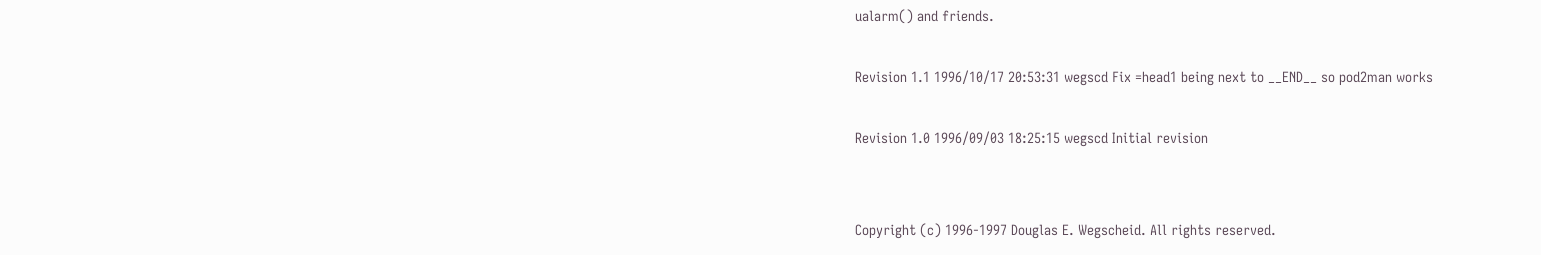ualarm() and friends.

Revision 1.1 1996/10/17 20:53:31 wegscd Fix =head1 being next to __END__ so pod2man works

Revision 1.0 1996/09/03 18:25:15 wegscd Initial revision


Copyright (c) 1996-1997 Douglas E. Wegscheid. All rights reserved.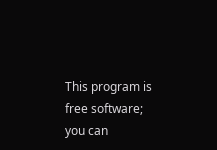This program is free software; you can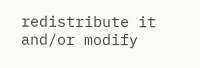redistribute it and/or modify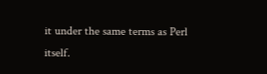it under the same terms as Perl itself.